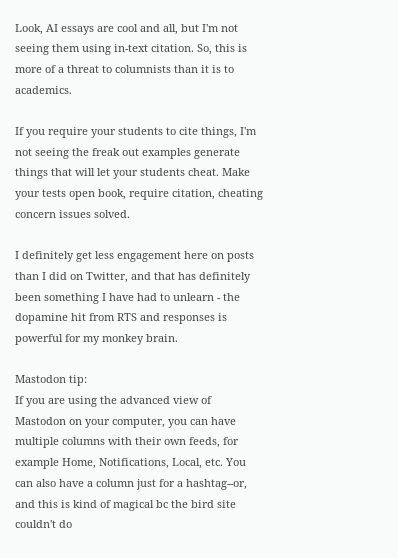Look, AI essays are cool and all, but I'm not seeing them using in-text citation. So, this is more of a threat to columnists than it is to academics.

If you require your students to cite things, I'm not seeing the freak out examples generate things that will let your students cheat. Make your tests open book, require citation, cheating concern issues solved.

I definitely get less engagement here on posts than I did on Twitter, and that has definitely been something I have had to unlearn - the dopamine hit from RTS and responses is powerful for my monkey brain.

Mastodon tip:
If you are using the advanced view of Mastodon on your computer, you can have multiple columns with their own feeds, for example Home, Notifications, Local, etc. You can also have a column just for a hashtag--or, and this is kind of magical bc the bird site couldn't do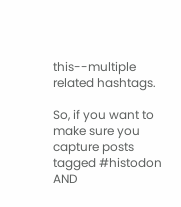this--multiple related hashtags.

So, if you want to make sure you capture posts tagged #histodon AND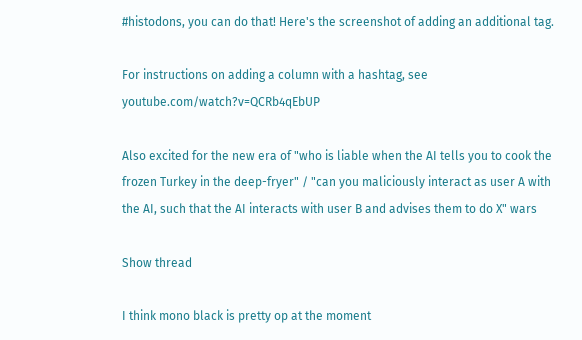#histodons, you can do that! Here's the screenshot of adding an additional tag.

For instructions on adding a column with a hashtag, see youtube.com/watch?v=QCRb4qEbUP

Also excited for the new era of "who is liable when the AI tells you to cook the frozen Turkey in the deep-fryer" / "can you maliciously interact as user A with the AI, such that the AI interacts with user B and advises them to do X" wars

Show thread

I think mono black is pretty op at the moment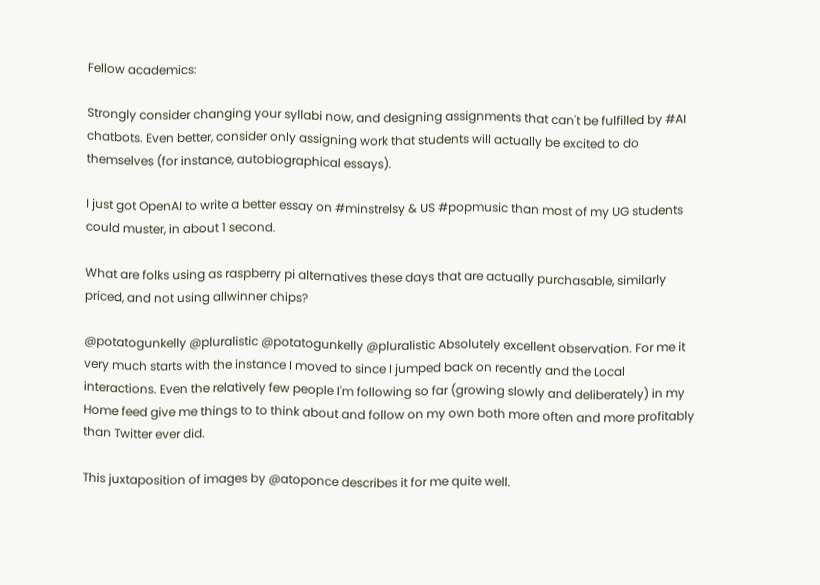Fellow academics:

Strongly consider changing your syllabi now, and designing assignments that can't be fulfilled by #AI chatbots. Even better, consider only assigning work that students will actually be excited to do themselves (for instance, autobiographical essays).

I just got OpenAI to write a better essay on #minstrelsy & US #popmusic than most of my UG students could muster, in about 1 second.

What are folks using as raspberry pi alternatives these days that are actually purchasable, similarly priced, and not using allwinner chips?

@potatogunkelly @pluralistic @potatogunkelly @pluralistic Absolutely excellent observation. For me it very much starts with the instance I moved to since I jumped back on recently and the Local interactions. Even the relatively few people I'm following so far (growing slowly and deliberately) in my Home feed give me things to to think about and follow on my own both more often and more profitably than Twitter ever did.

This juxtaposition of images by @atoponce describes it for me quite well.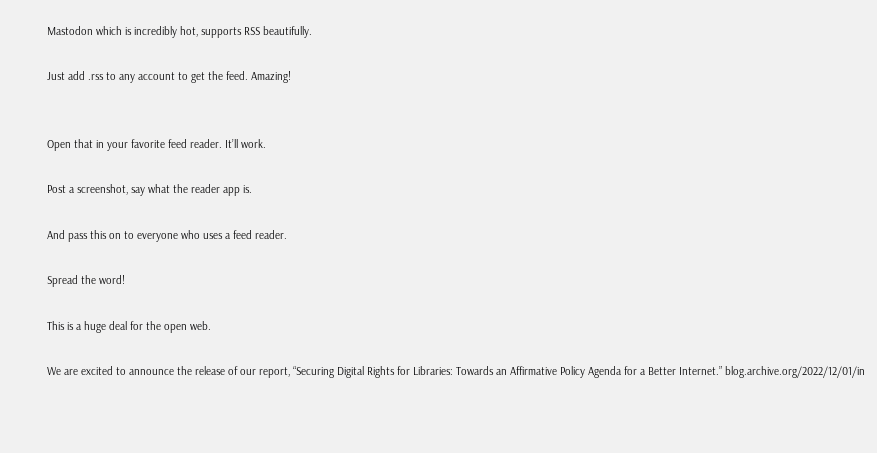Mastodon which is incredibly hot, supports RSS beautifully.

Just add .rss to any account to get the feed. Amazing!


Open that in your favorite feed reader. It’ll work.

Post a screenshot, say what the reader app is.

And pass this on to everyone who uses a feed reader.

Spread the word!

This is a huge deal for the open web.

We are excited to announce the release of our report, “Securing Digital Rights for Libraries: Towards an Affirmative Policy Agenda for a Better Internet.” blog.archive.org/2022/12/01/in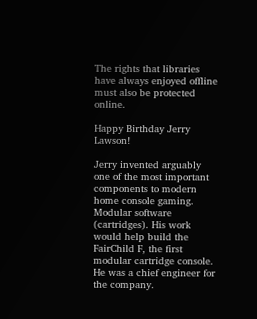The rights that libraries have always enjoyed offline must also be protected online.

Happy Birthday Jerry Lawson!

Jerry invented arguably one of the most important components to modern home console gaming. Modular software (cartridges). His work would help build the FairChild F, the first modular cartridge console. He was a chief engineer for the company.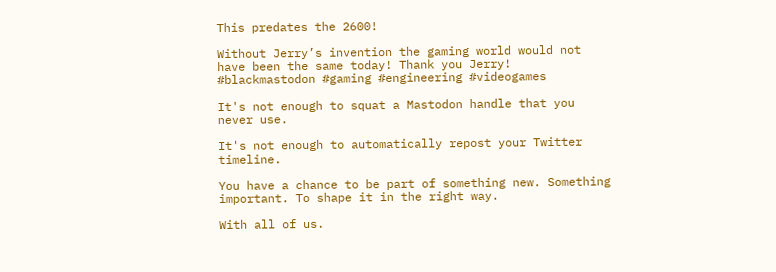This predates the 2600!

Without Jerry’s invention the gaming world would not have been the same today! Thank you Jerry!
#blackmastodon #gaming #engineering #videogames

It's not enough to squat a Mastodon handle that you never use.

It's not enough to automatically repost your Twitter timeline.

You have a chance to be part of something new. Something important. To shape it in the right way.

With all of us.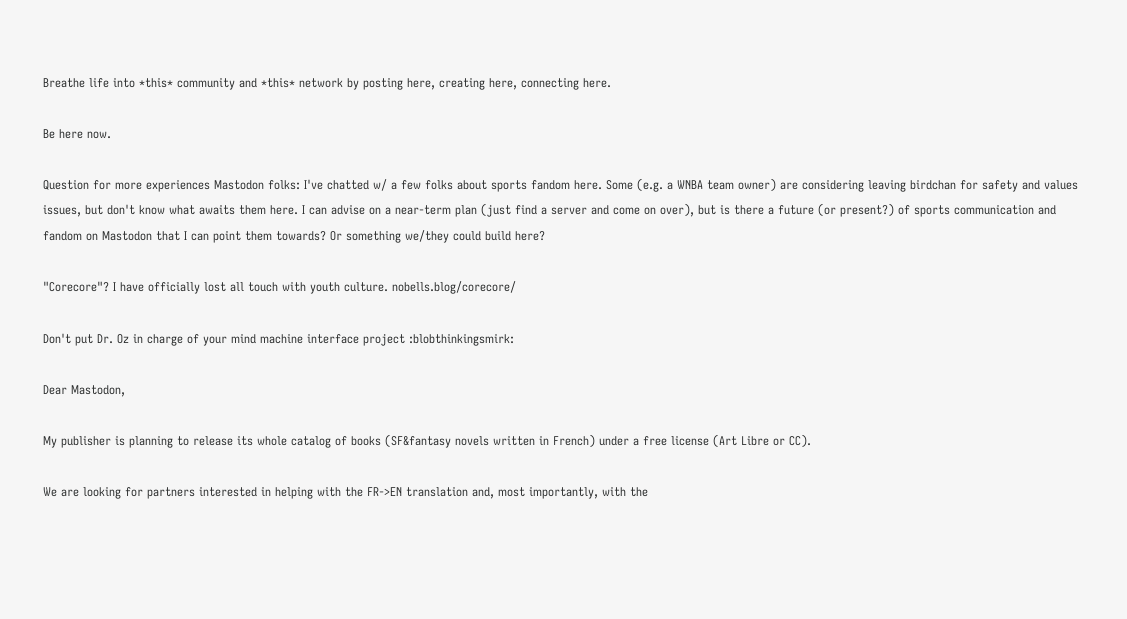Breathe life into *this* community and *this* network by posting here, creating here, connecting here.

Be here now.

Question for more experiences Mastodon folks: I've chatted w/ a few folks about sports fandom here. Some (e.g. a WNBA team owner) are considering leaving birdchan for safety and values issues, but don't know what awaits them here. I can advise on a near-term plan (just find a server and come on over), but is there a future (or present?) of sports communication and fandom on Mastodon that I can point them towards? Or something we/they could build here?

"Corecore"? I have officially lost all touch with youth culture. nobells.blog/corecore/

Don't put Dr. Oz in charge of your mind machine interface project :blobthinkingsmirk:

Dear Mastodon,

My publisher is planning to release its whole catalog of books (SF&fantasy novels written in French) under a free license (Art Libre or CC).

We are looking for partners interested in helping with the FR->EN translation and, most importantly, with the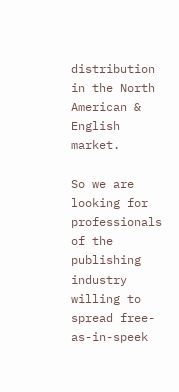distribution in the North American & English market.

So we are looking for professionals of the publishing industry willing to spread free-as-in-speek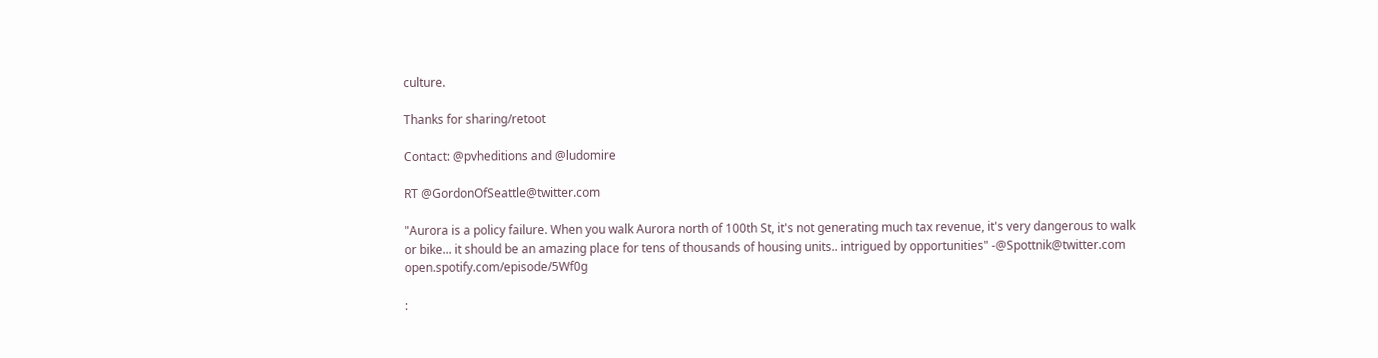culture.

Thanks for sharing/retoot

Contact: @pvheditions and @ludomire

RT @GordonOfSeattle@twitter.com

"Aurora is a policy failure. When you walk Aurora north of 100th St, it's not generating much tax revenue, it's very dangerous to walk or bike... it should be an amazing place for tens of thousands of housing units.. intrigued by opportunities" -@Spottnik@twitter.com open.spotify.com/episode/5Wf0g

: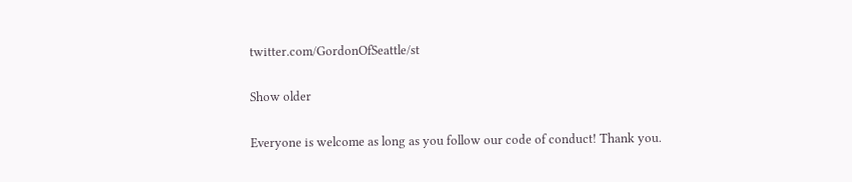twitter.com/GordonOfSeattle/st

Show older

Everyone is welcome as long as you follow our code of conduct! Thank you.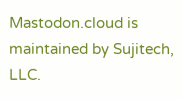Mastodon.cloud is maintained by Sujitech, LLC.